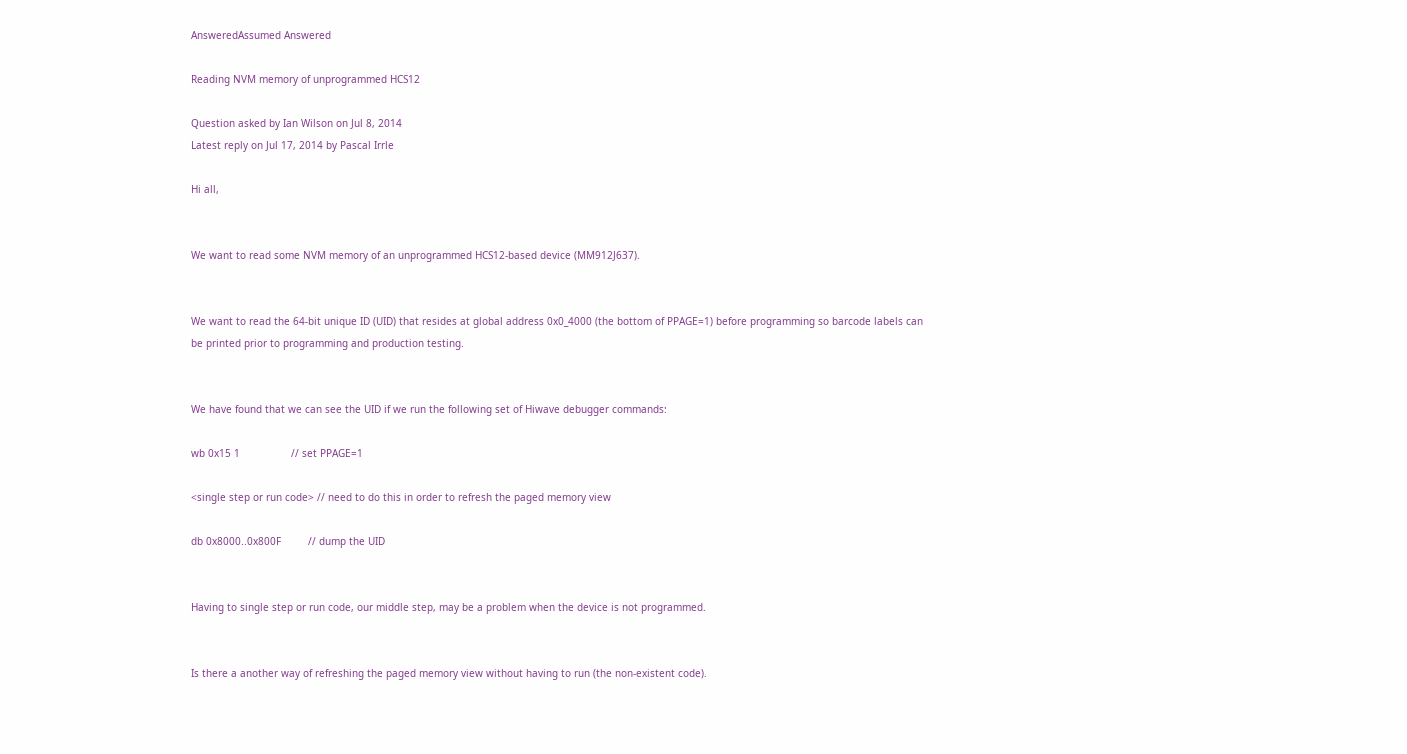AnsweredAssumed Answered

Reading NVM memory of unprogrammed HCS12

Question asked by Ian Wilson on Jul 8, 2014
Latest reply on Jul 17, 2014 by Pascal Irrle

Hi all,


We want to read some NVM memory of an unprogrammed HCS12-based device (MM912J637).


We want to read the 64-bit unique ID (UID) that resides at global address 0x0_4000 (the bottom of PPAGE=1) before programming so barcode labels can be printed prior to programming and production testing.


We have found that we can see the UID if we run the following set of Hiwave debugger commands:

wb 0x15 1                 // set PPAGE=1

<single step or run code> // need to do this in order to refresh the paged memory view

db 0x8000..0x800F         // dump the UID


Having to single step or run code, our middle step, may be a problem when the device is not programmed.


Is there a another way of refreshing the paged memory view without having to run (the non-existent code).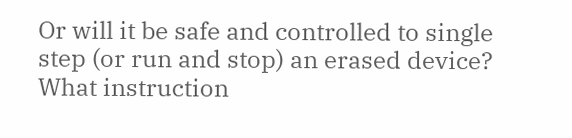Or will it be safe and controlled to single step (or run and stop) an erased device?  What instruction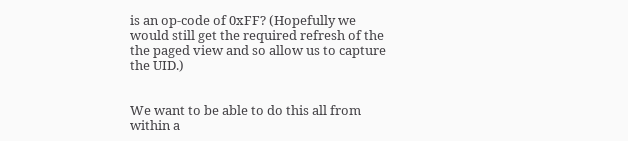is an op-code of 0xFF? (Hopefully we would still get the required refresh of the the paged view and so allow us to capture the UID.)


We want to be able to do this all from within a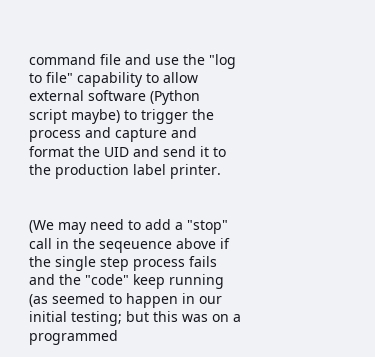command file and use the "log to file" capability to allow external software (Python script maybe) to trigger the process and capture and format the UID and send it to the production label printer.


(We may need to add a "stop" call in the seqeuence above if the single step process fails and the "code" keep running (as seemed to happen in our initial testing; but this was on a programmed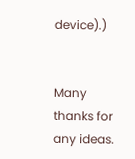device).)


Many thanks for any ideas.